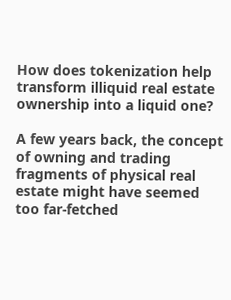How does tokenization help transform illiquid real estate ownership into a liquid one?

A few years back, the concept of owning and trading fragments of physical real estate might have seemed too far-fetched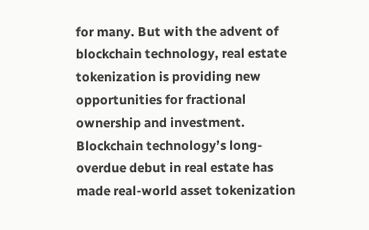for many. But with the advent of blockchain technology, real estate tokenization is providing new opportunities for fractional ownership and investment. Blockchain technology’s long-overdue debut in real estate has made real-world asset tokenization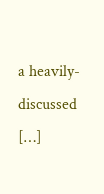a heavily-discussed […]